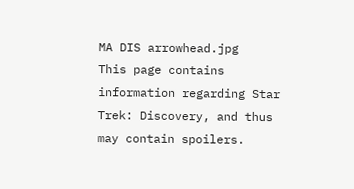MA DIS arrowhead.jpg
This page contains information regarding Star Trek: Discovery, and thus may contain spoilers.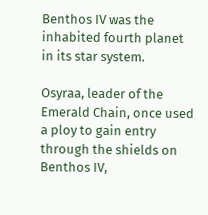Benthos IV was the inhabited fourth planet in its star system.

Osyraa, leader of the Emerald Chain, once used a ploy to gain entry through the shields on Benthos IV,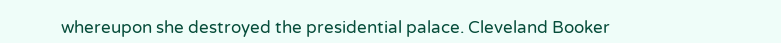whereupon she destroyed the presidential palace. Cleveland Booker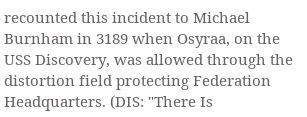recounted this incident to Michael Burnham in 3189 when Osyraa, on the USS Discovery, was allowed through the distortion field protecting Federation Headquarters. (DIS: "There Is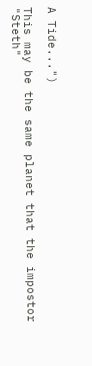A Tide...")

This may be the same planet that the impostor "Steth"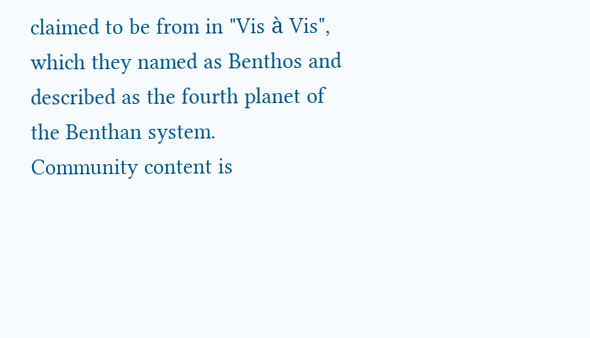claimed to be from in "Vis à Vis", which they named as Benthos and described as the fourth planet of the Benthan system.
Community content is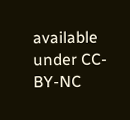available under CC-BY-NC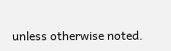unless otherwise noted.